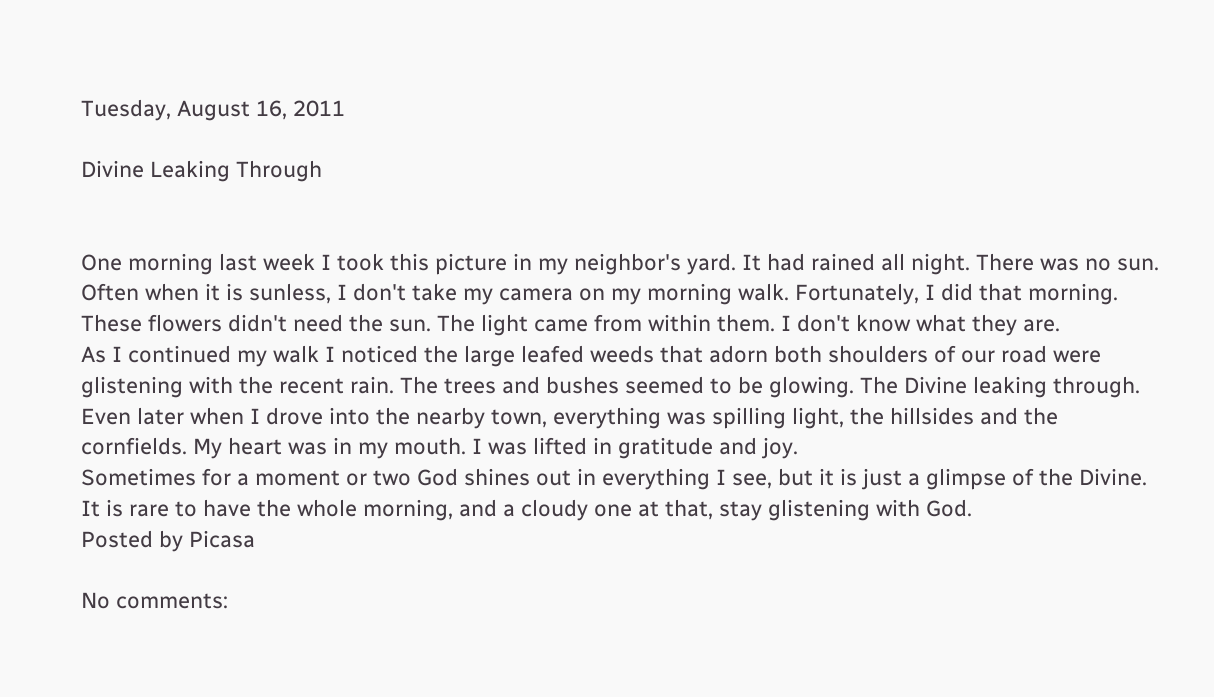Tuesday, August 16, 2011

Divine Leaking Through


One morning last week I took this picture in my neighbor's yard. It had rained all night. There was no sun. Often when it is sunless, I don't take my camera on my morning walk. Fortunately, I did that morning. These flowers didn't need the sun. The light came from within them. I don't know what they are.
As I continued my walk I noticed the large leafed weeds that adorn both shoulders of our road were glistening with the recent rain. The trees and bushes seemed to be glowing. The Divine leaking through.
Even later when I drove into the nearby town, everything was spilling light, the hillsides and the cornfields. My heart was in my mouth. I was lifted in gratitude and joy.
Sometimes for a moment or two God shines out in everything I see, but it is just a glimpse of the Divine. It is rare to have the whole morning, and a cloudy one at that, stay glistening with God.
Posted by Picasa

No comments: